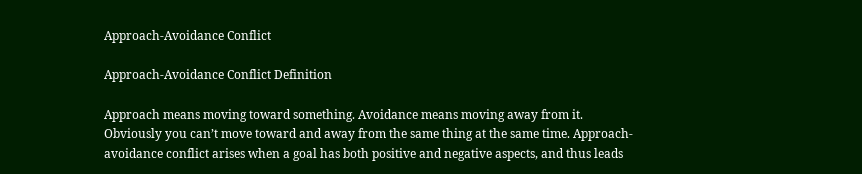Approach-Avoidance Conflict

Approach-Avoidance Conflict Definition

Approach means moving toward something. Avoidance means moving away from it. Obviously you can’t move toward and away from the same thing at the same time. Approach-avoidance conflict arises when a goal has both positive and negative aspects, and thus leads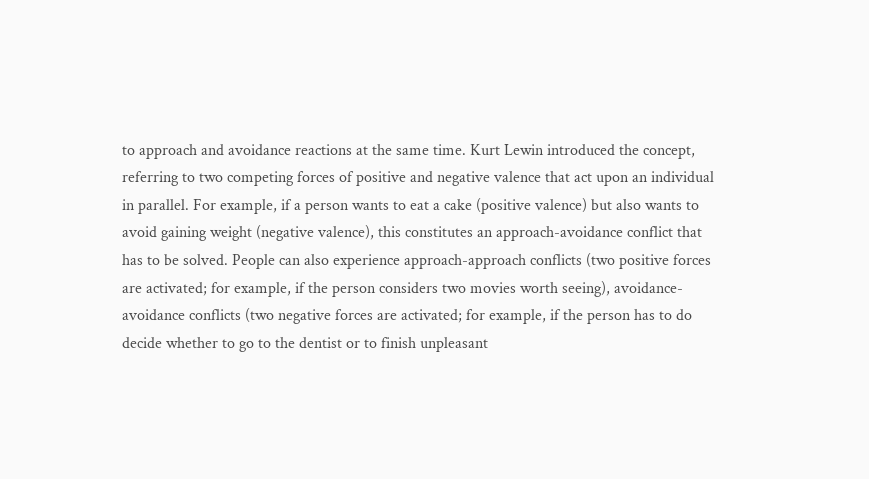to approach and avoidance reactions at the same time. Kurt Lewin introduced the concept, referring to two competing forces of positive and negative valence that act upon an individual in parallel. For example, if a person wants to eat a cake (positive valence) but also wants to avoid gaining weight (negative valence), this constitutes an approach-avoidance conflict that has to be solved. People can also experience approach-approach conflicts (two positive forces are activated; for example, if the person considers two movies worth seeing), avoidance-avoidance conflicts (two negative forces are activated; for example, if the person has to do decide whether to go to the dentist or to finish unpleasant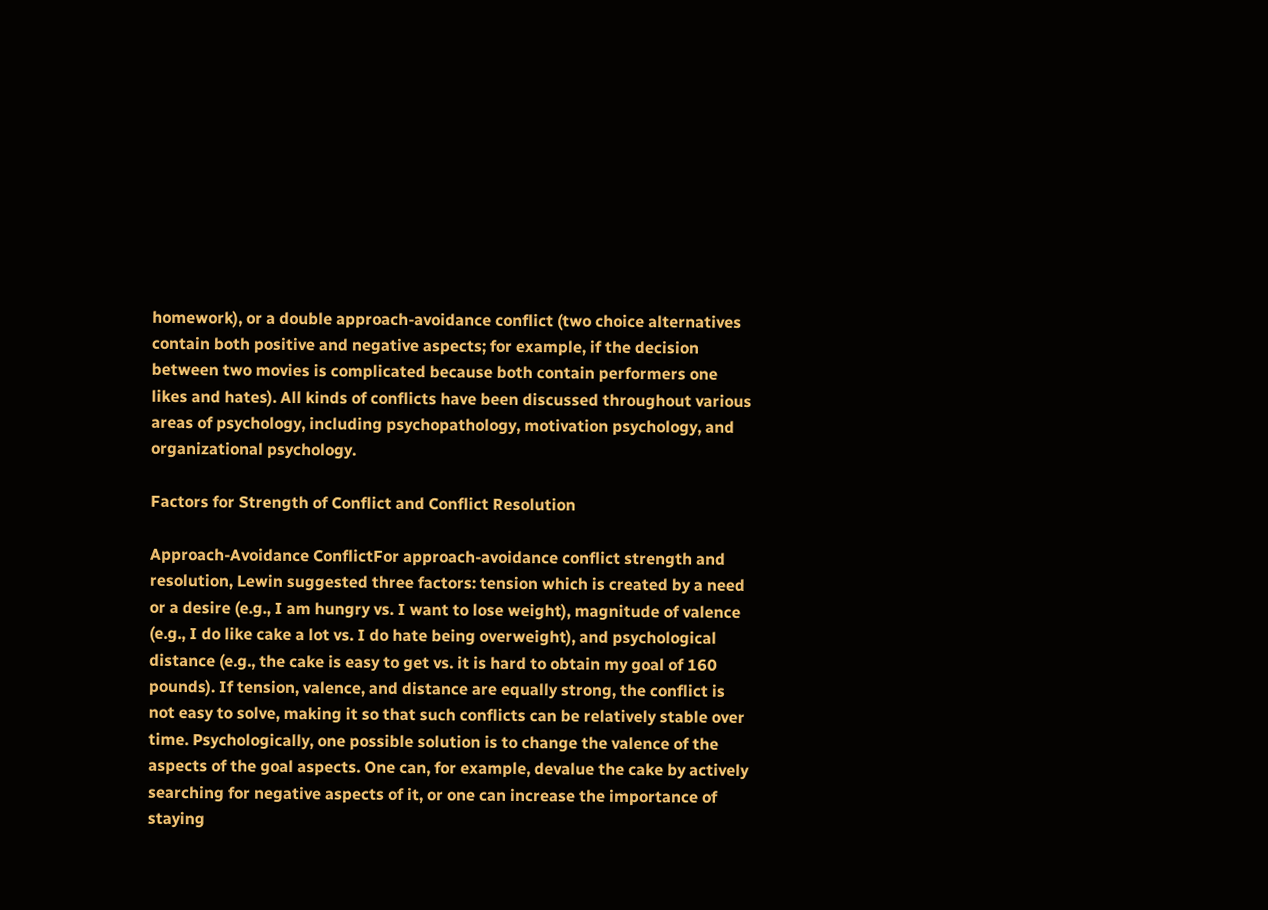homework), or a double approach-avoidance conflict (two choice alternatives contain both positive and negative aspects; for example, if the decision between two movies is complicated because both contain performers one likes and hates). All kinds of conflicts have been discussed throughout various areas of psychology, including psychopathology, motivation psychology, and organizational psychology.

Factors for Strength of Conflict and Conflict Resolution

Approach-Avoidance ConflictFor approach-avoidance conflict strength and resolution, Lewin suggested three factors: tension which is created by a need or a desire (e.g., I am hungry vs. I want to lose weight), magnitude of valence (e.g., I do like cake a lot vs. I do hate being overweight), and psychological distance (e.g., the cake is easy to get vs. it is hard to obtain my goal of 160 pounds). If tension, valence, and distance are equally strong, the conflict is not easy to solve, making it so that such conflicts can be relatively stable over time. Psychologically, one possible solution is to change the valence of the aspects of the goal aspects. One can, for example, devalue the cake by actively searching for negative aspects of it, or one can increase the importance of staying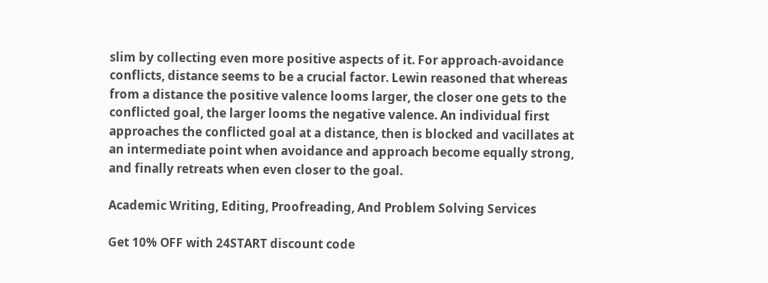slim by collecting even more positive aspects of it. For approach-avoidance conflicts, distance seems to be a crucial factor. Lewin reasoned that whereas from a distance the positive valence looms larger, the closer one gets to the conflicted goal, the larger looms the negative valence. An individual first approaches the conflicted goal at a distance, then is blocked and vacillates at an intermediate point when avoidance and approach become equally strong, and finally retreats when even closer to the goal.

Academic Writing, Editing, Proofreading, And Problem Solving Services

Get 10% OFF with 24START discount code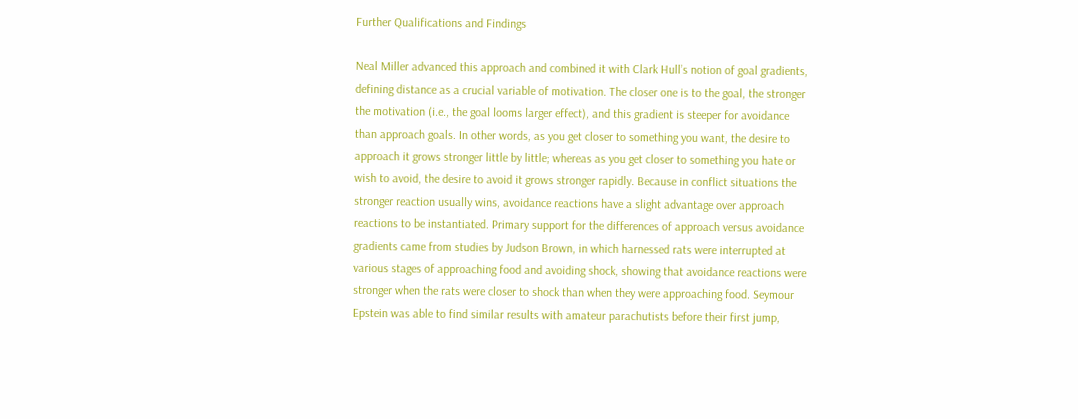Further Qualifications and Findings

Neal Miller advanced this approach and combined it with Clark Hull’s notion of goal gradients, defining distance as a crucial variable of motivation. The closer one is to the goal, the stronger the motivation (i.e., the goal looms larger effect), and this gradient is steeper for avoidance than approach goals. In other words, as you get closer to something you want, the desire to approach it grows stronger little by little; whereas as you get closer to something you hate or wish to avoid, the desire to avoid it grows stronger rapidly. Because in conflict situations the stronger reaction usually wins, avoidance reactions have a slight advantage over approach reactions to be instantiated. Primary support for the differences of approach versus avoidance gradients came from studies by Judson Brown, in which harnessed rats were interrupted at various stages of approaching food and avoiding shock, showing that avoidance reactions were stronger when the rats were closer to shock than when they were approaching food. Seymour Epstein was able to find similar results with amateur parachutists before their first jump,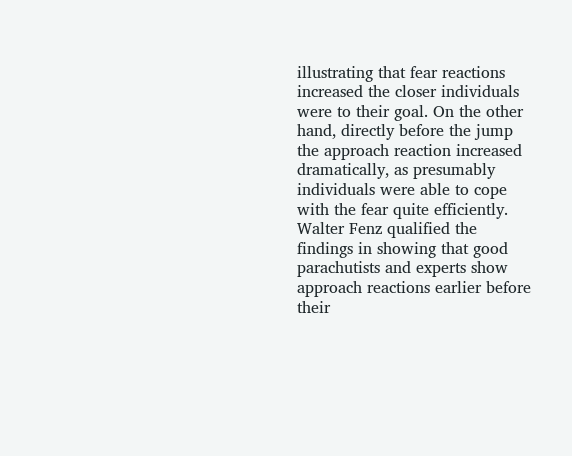illustrating that fear reactions increased the closer individuals were to their goal. On the other hand, directly before the jump the approach reaction increased dramatically, as presumably individuals were able to cope with the fear quite efficiently. Walter Fenz qualified the findings in showing that good parachutists and experts show approach reactions earlier before their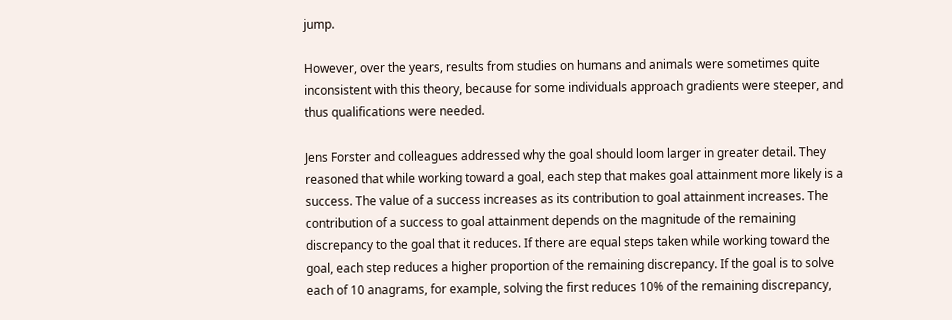jump.

However, over the years, results from studies on humans and animals were sometimes quite inconsistent with this theory, because for some individuals approach gradients were steeper, and thus qualifications were needed.

Jens Forster and colleagues addressed why the goal should loom larger in greater detail. They reasoned that while working toward a goal, each step that makes goal attainment more likely is a success. The value of a success increases as its contribution to goal attainment increases. The contribution of a success to goal attainment depends on the magnitude of the remaining discrepancy to the goal that it reduces. If there are equal steps taken while working toward the goal, each step reduces a higher proportion of the remaining discrepancy. If the goal is to solve each of 10 anagrams, for example, solving the first reduces 10% of the remaining discrepancy,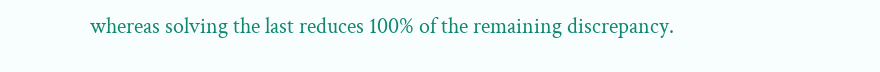whereas solving the last reduces 100% of the remaining discrepancy.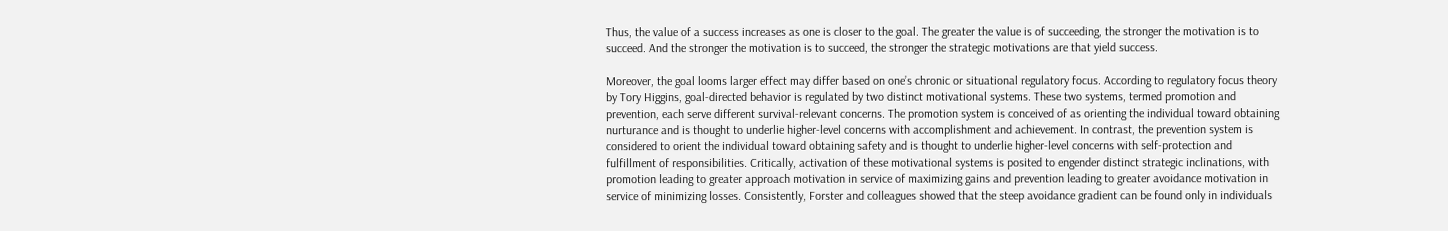Thus, the value of a success increases as one is closer to the goal. The greater the value is of succeeding, the stronger the motivation is to succeed. And the stronger the motivation is to succeed, the stronger the strategic motivations are that yield success.

Moreover, the goal looms larger effect may differ based on one’s chronic or situational regulatory focus. According to regulatory focus theory by Tory Higgins, goal-directed behavior is regulated by two distinct motivational systems. These two systems, termed promotion and prevention, each serve different survival-relevant concerns. The promotion system is conceived of as orienting the individual toward obtaining nurturance and is thought to underlie higher-level concerns with accomplishment and achievement. In contrast, the prevention system is considered to orient the individual toward obtaining safety and is thought to underlie higher-level concerns with self-protection and fulfillment of responsibilities. Critically, activation of these motivational systems is posited to engender distinct strategic inclinations, with promotion leading to greater approach motivation in service of maximizing gains and prevention leading to greater avoidance motivation in service of minimizing losses. Consistently, Forster and colleagues showed that the steep avoidance gradient can be found only in individuals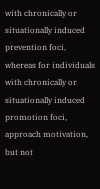with chronically or situationally induced prevention foci, whereas for individuals with chronically or situationally induced promotion foci, approach motivation, but not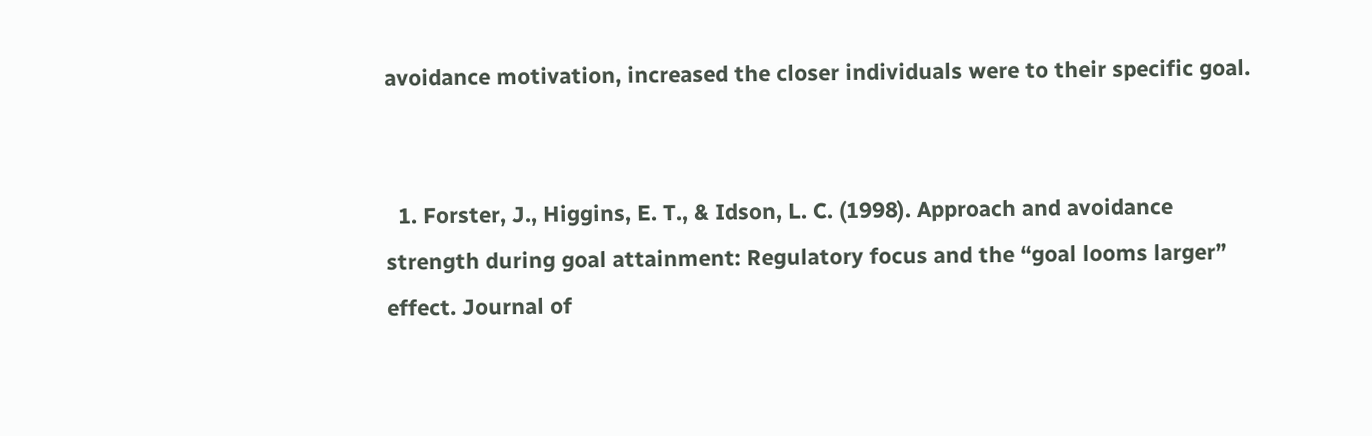avoidance motivation, increased the closer individuals were to their specific goal.


  1. Forster, J., Higgins, E. T., & Idson, L. C. (1998). Approach and avoidance strength during goal attainment: Regulatory focus and the “goal looms larger” effect. Journal of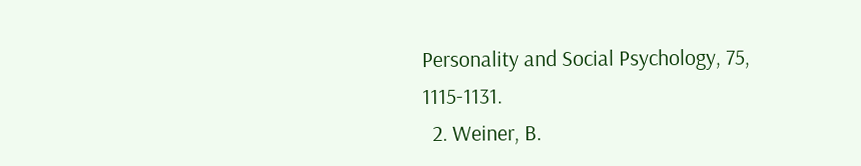Personality and Social Psychology, 75, 1115-1131.
  2. Weiner, B.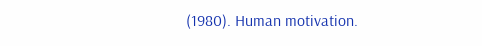(1980). Human motivation.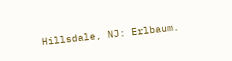Hillsdale, NJ: Erlbaum.